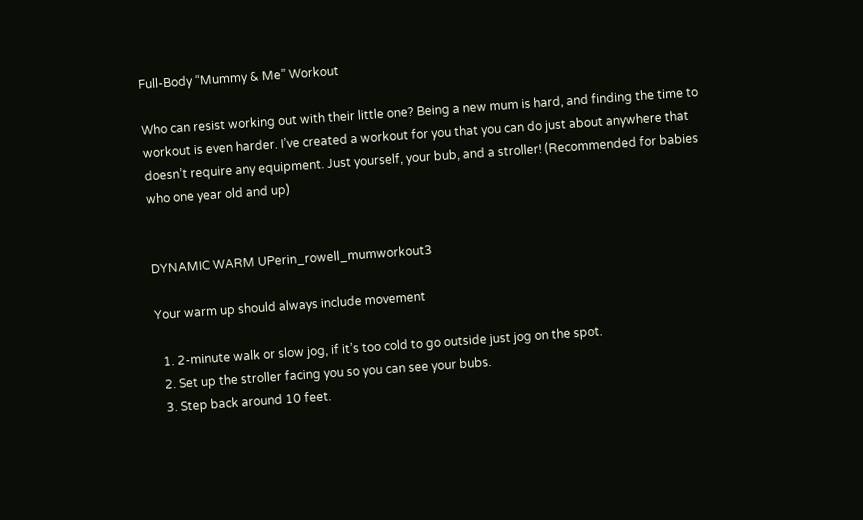Full-Body “Mummy & Me” Workout

Who can resist working out with their little one? Being a new mum is hard, and finding the time to workout is even harder. I’ve created a workout for you that you can do just about anywhere that doesn’t require any equipment. Just yourself, your bub, and a stroller! (Recommended for babies who one year old and up)


DYNAMIC WARM UPerin_rowell_mumworkout3

Your warm up should always include movement

  1. 2-minute walk or slow jog, if it’s too cold to go outside just jog on the spot.
  2. Set up the stroller facing you so you can see your bubs.
  3. Step back around 10 feet.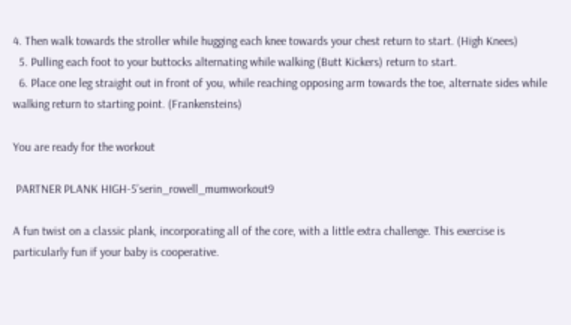4. Then walk towards the stroller while hugging each knee towards your chest return to start. (High Knees)
  5. Pulling each foot to your buttocks alternating while walking (Butt Kickers) return to start.
  6. Place one leg straight out in front of you, while reaching opposing arm towards the toe, alternate sides while walking return to starting point. (Frankensteins)

You are ready for the workout

 PARTNER PLANK HIGH-5’serin_rowell_mumworkout9

A fun twist on a classic plank, incorporating all of the core, with a little extra challenge. This exercise is particularly fun if your baby is cooperative.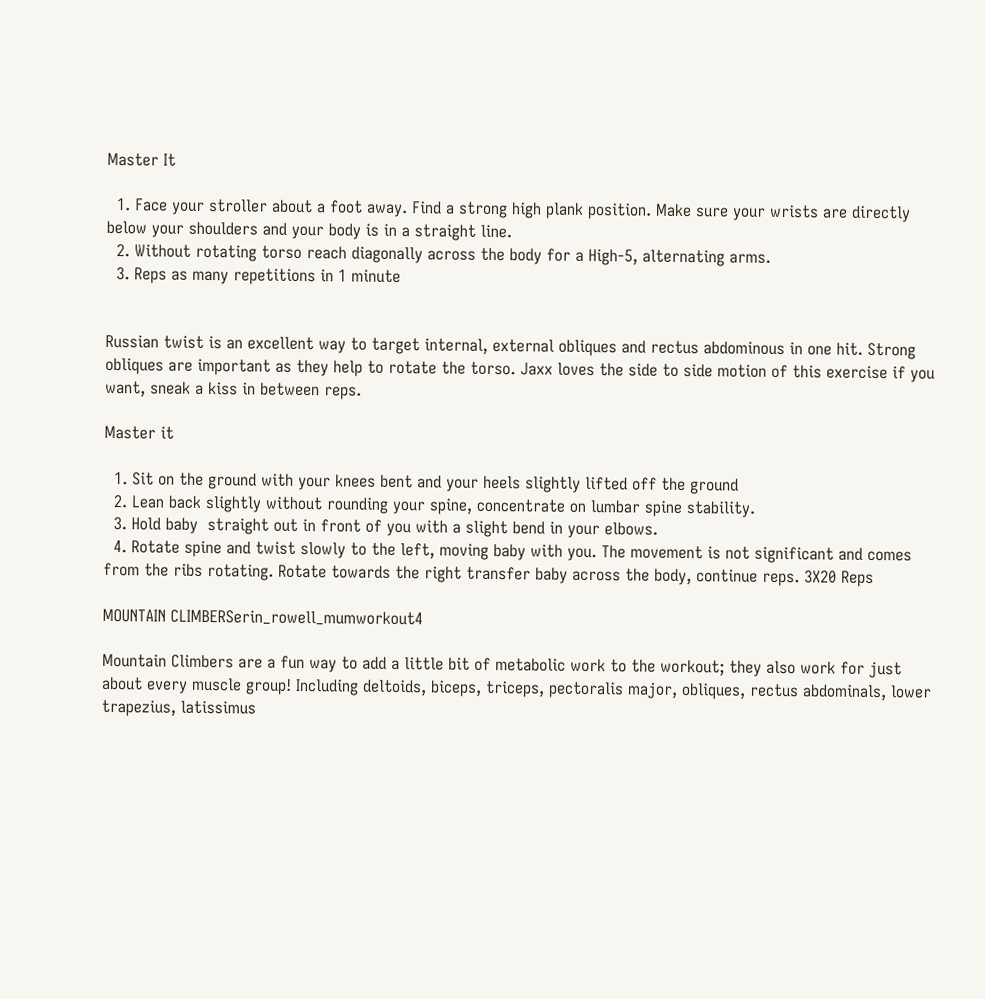Master It

  1. Face your stroller about a foot away. Find a strong high plank position. Make sure your wrists are directly below your shoulders and your body is in a straight line.
  2. Without rotating torso reach diagonally across the body for a High-5, alternating arms.
  3. Reps as many repetitions in 1 minute


Russian twist is an excellent way to target internal, external obliques and rectus abdominous in one hit. Strong obliques are important as they help to rotate the torso. Jaxx loves the side to side motion of this exercise if you want, sneak a kiss in between reps.

Master it

  1. Sit on the ground with your knees bent and your heels slightly lifted off the ground
  2. Lean back slightly without rounding your spine, concentrate on lumbar spine stability.
  3. Hold baby  straight out in front of you with a slight bend in your elbows.
  4. Rotate spine and twist slowly to the left, moving baby with you. The movement is not significant and comes from the ribs rotating. Rotate towards the right transfer baby across the body, continue reps. 3X20 Reps

MOUNTAIN CLIMBERSerin_rowell_mumworkout4

Mountain Climbers are a fun way to add a little bit of metabolic work to the workout; they also work for just about every muscle group! Including deltoids, biceps, triceps, pectoralis major, obliques, rectus abdominals, lower trapezius, latissimus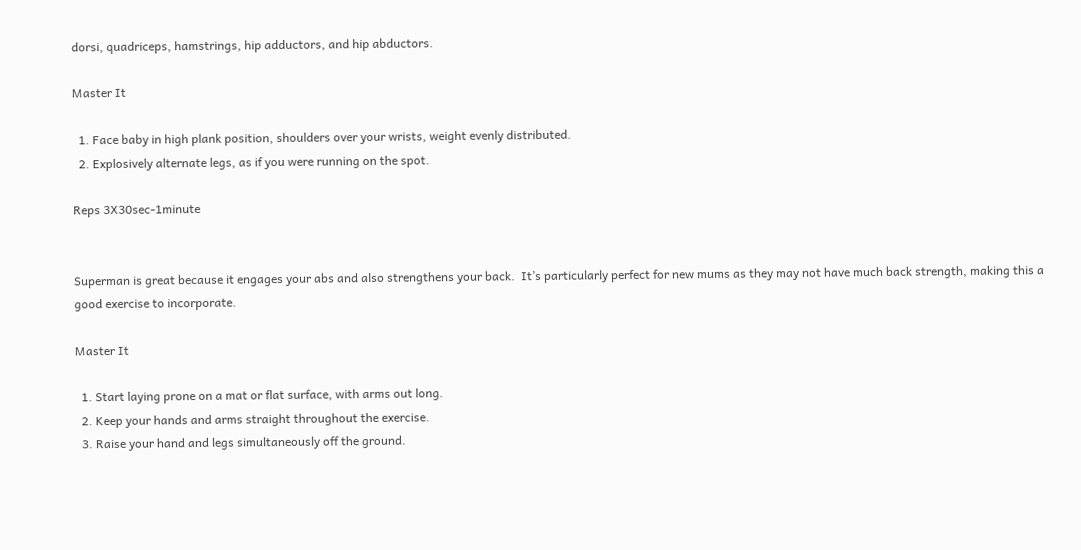dorsi, quadriceps, hamstrings, hip adductors, and hip abductors.

Master It

  1. Face baby in high plank position, shoulders over your wrists, weight evenly distributed.
  2. Explosively alternate legs, as if you were running on the spot.

Reps 3X30sec-1minute


Superman is great because it engages your abs and also strengthens your back.  It’s particularly perfect for new mums as they may not have much back strength, making this a good exercise to incorporate.

Master It

  1. Start laying prone on a mat or flat surface, with arms out long.
  2. Keep your hands and arms straight throughout the exercise.
  3. Raise your hand and legs simultaneously off the ground.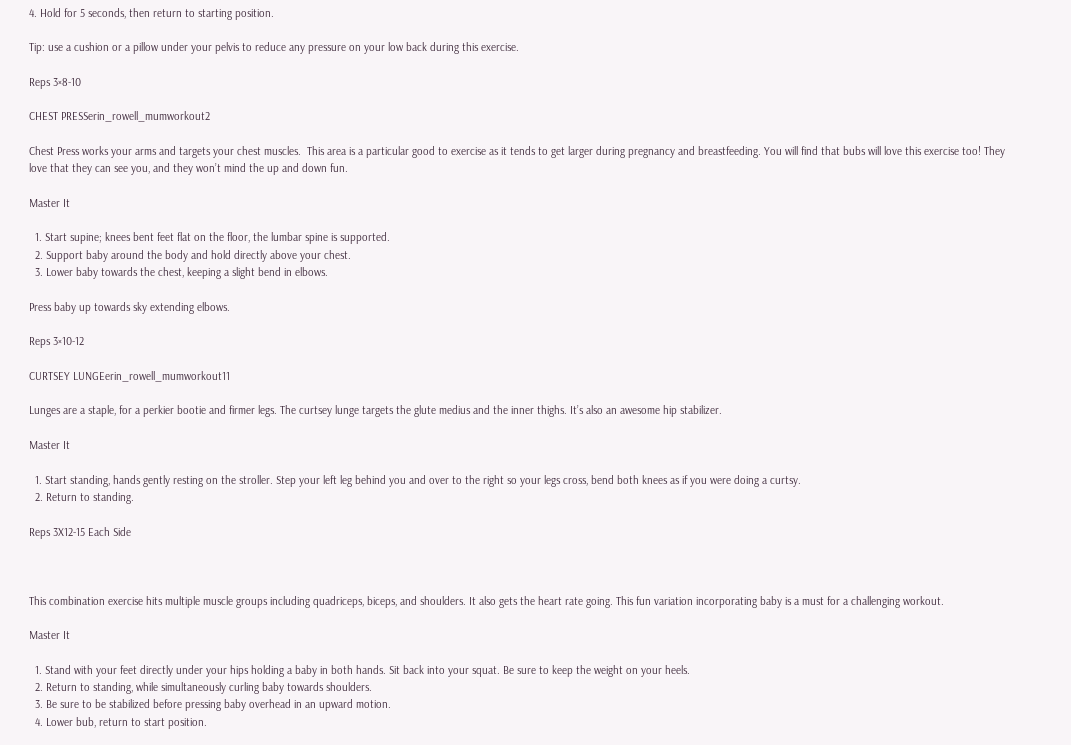4. Hold for 5 seconds, then return to starting position.

Tip: use a cushion or a pillow under your pelvis to reduce any pressure on your low back during this exercise.

Reps 3×8-10

CHEST PRESSerin_rowell_mumworkout2

Chest Press works your arms and targets your chest muscles.  This area is a particular good to exercise as it tends to get larger during pregnancy and breastfeeding. You will find that bubs will love this exercise too! They love that they can see you, and they won’t mind the up and down fun.

Master It

  1. Start supine; knees bent feet flat on the floor, the lumbar spine is supported.
  2. Support baby around the body and hold directly above your chest.
  3. Lower baby towards the chest, keeping a slight bend in elbows.

Press baby up towards sky extending elbows.

Reps 3×10-12

CURTSEY LUNGEerin_rowell_mumworkout11

Lunges are a staple, for a perkier bootie and firmer legs. The curtsey lunge targets the glute medius and the inner thighs. It’s also an awesome hip stabilizer.

Master It

  1. Start standing, hands gently resting on the stroller. Step your left leg behind you and over to the right so your legs cross, bend both knees as if you were doing a curtsy.
  2. Return to standing.

Reps 3X12-15 Each Side



This combination exercise hits multiple muscle groups including quadriceps, biceps, and shoulders. It also gets the heart rate going. This fun variation incorporating baby is a must for a challenging workout.

Master It

  1. Stand with your feet directly under your hips holding a baby in both hands. Sit back into your squat. Be sure to keep the weight on your heels.
  2. Return to standing, while simultaneously curling baby towards shoulders.
  3. Be sure to be stabilized before pressing baby overhead in an upward motion.
  4. Lower bub, return to start position.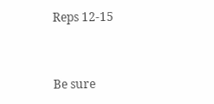Reps 12-15


Be sure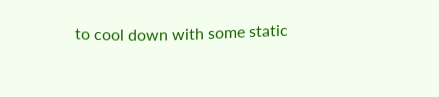to cool down with some static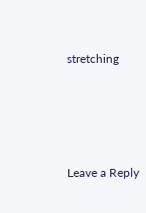stretching




Leave a Reply